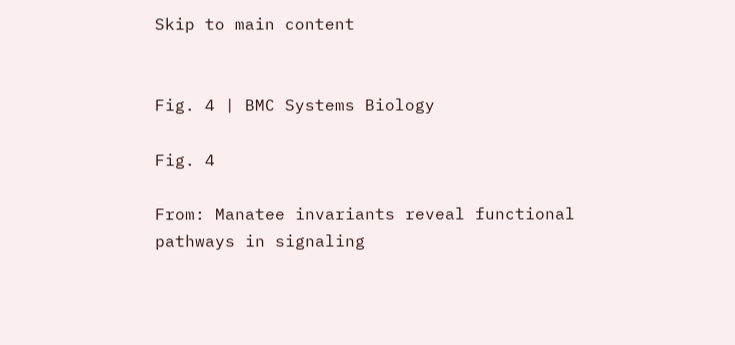Skip to main content


Fig. 4 | BMC Systems Biology

Fig. 4

From: Manatee invariants reveal functional pathways in signaling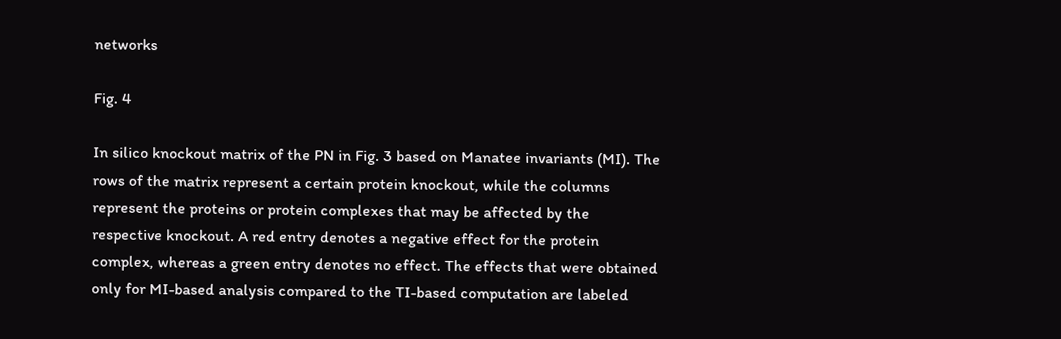networks

Fig. 4

In silico knockout matrix of the PN in Fig. 3 based on Manatee invariants (MI). The rows of the matrix represent a certain protein knockout, while the columns represent the proteins or protein complexes that may be affected by the respective knockout. A red entry denotes a negative effect for the protein complex, whereas a green entry denotes no effect. The effects that were obtained only for MI-based analysis compared to the TI-based computation are labeled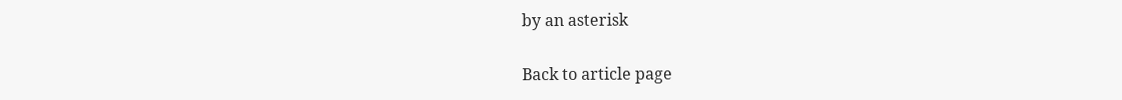by an asterisk

Back to article page